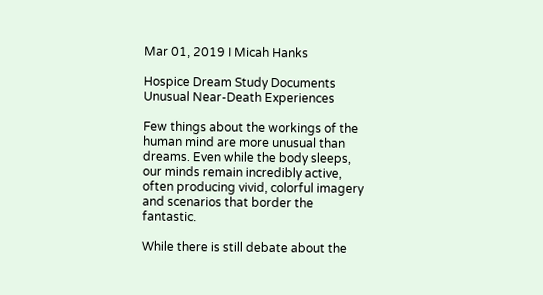Mar 01, 2019 I Micah Hanks

Hospice Dream Study Documents Unusual Near-Death Experiences

Few things about the workings of the human mind are more unusual than dreams. Even while the body sleeps, our minds remain incredibly active, often producing vivid, colorful imagery and scenarios that border the fantastic.

While there is still debate about the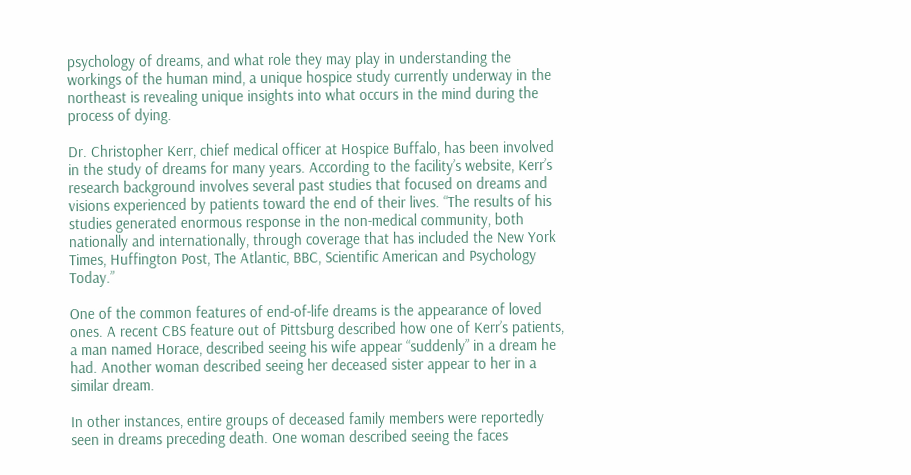psychology of dreams, and what role they may play in understanding the workings of the human mind, a unique hospice study currently underway in the northeast is revealing unique insights into what occurs in the mind during the process of dying.

Dr. Christopher Kerr, chief medical officer at Hospice Buffalo, has been involved in the study of dreams for many years. According to the facility’s website, Kerr’s research background involves several past studies that focused on dreams and visions experienced by patients toward the end of their lives. “The results of his studies generated enormous response in the non-medical community, both nationally and internationally, through coverage that has included the New York Times, Huffington Post, The Atlantic, BBC, Scientific American and Psychology Today.”

One of the common features of end-of-life dreams is the appearance of loved ones. A recent CBS feature out of Pittsburg described how one of Kerr’s patients, a man named Horace, described seeing his wife appear “suddenly” in a dream he had. Another woman described seeing her deceased sister appear to her in a similar dream.

In other instances, entire groups of deceased family members were reportedly seen in dreams preceding death. One woman described seeing the faces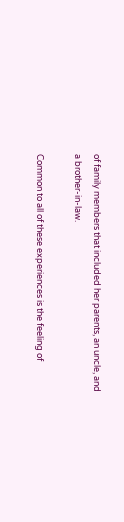of family members that included her parents, an uncle, and a brother-in-law.

Common to all of these experiences is the feeling of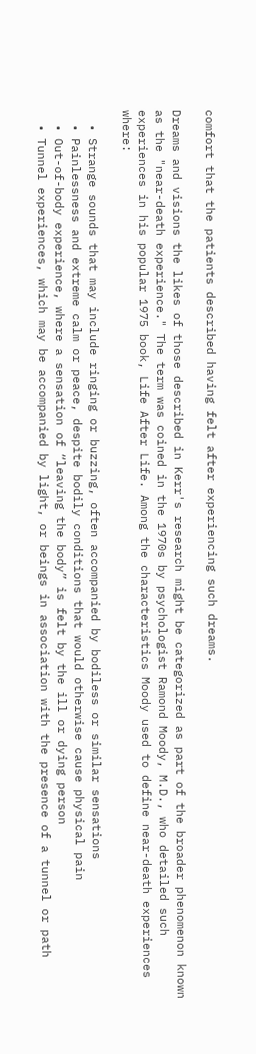comfort that the patients described having felt after experiencing such dreams.

Dreams and visions the likes of those described in Kerr's research might be categorized as part of the broader phenomenon known as the "near-death experience." The term was coined in the 1970s by psychologist Ramond Moody, M.D., who detailed such experiences in his popular 1975 book, Life After Life. Among the characteristics Moody used to define near-death experiences where:

  • Strange sounds that may include ringing or buzzing, often accompanied by bodiless or similar sensations
  • Painlessness and extreme calm or peace, despite bodily conditions that would otherwise cause physical pain
  • Out-of-body experience, where a sensation of “leaving the body” is felt by the ill or dying person
  • Tunnel experiences, which may be accompanied by light, or beings in association with the presence of a tunnel or path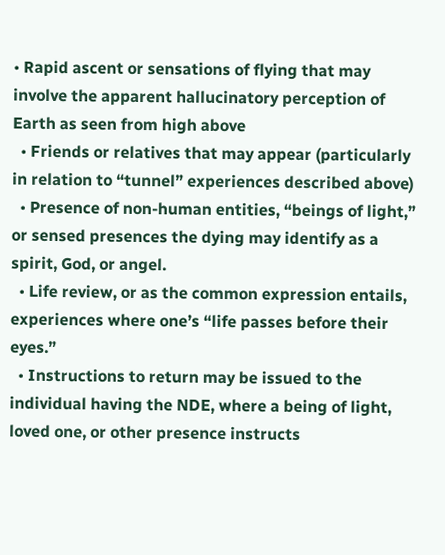• Rapid ascent or sensations of flying that may involve the apparent hallucinatory perception of Earth as seen from high above
  • Friends or relatives that may appear (particularly in relation to “tunnel” experiences described above)
  • Presence of non-human entities, “beings of light,” or sensed presences the dying may identify as a spirit, God, or angel.
  • Life review, or as the common expression entails, experiences where one’s “life passes before their eyes.”
  • Instructions to return may be issued to the individual having the NDE, where a being of light, loved one, or other presence instructs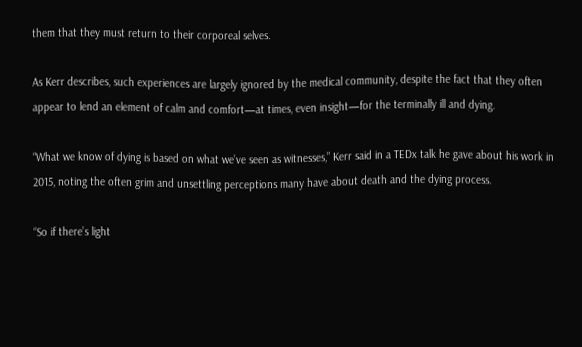them that they must return to their corporeal selves.

As Kerr describes, such experiences are largely ignored by the medical community, despite the fact that they often appear to lend an element of calm and comfort—at times, even insight—for the terminally ill and dying.

“What we know of dying is based on what we’ve seen as witnesses,” Kerr said in a TEDx talk he gave about his work in 2015, noting the often grim and unsettling perceptions many have about death and the dying process.

“So if there’s light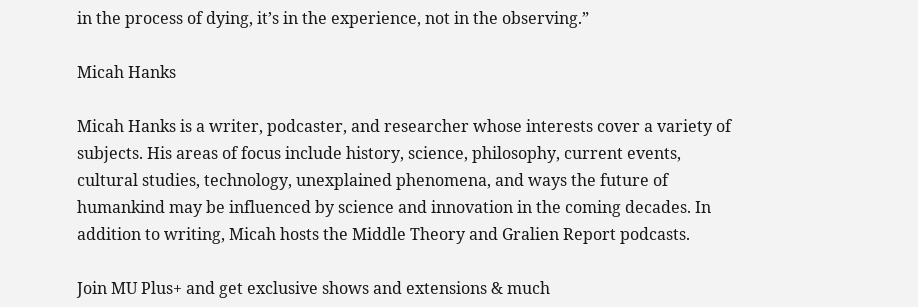in the process of dying, it’s in the experience, not in the observing.”

Micah Hanks

Micah Hanks is a writer, podcaster, and researcher whose interests cover a variety of subjects. His areas of focus include history, science, philosophy, current events, cultural studies, technology, unexplained phenomena, and ways the future of humankind may be influenced by science and innovation in the coming decades. In addition to writing, Micah hosts the Middle Theory and Gralien Report podcasts.

Join MU Plus+ and get exclusive shows and extensions & much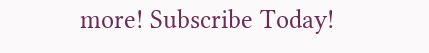more! Subscribe Today!